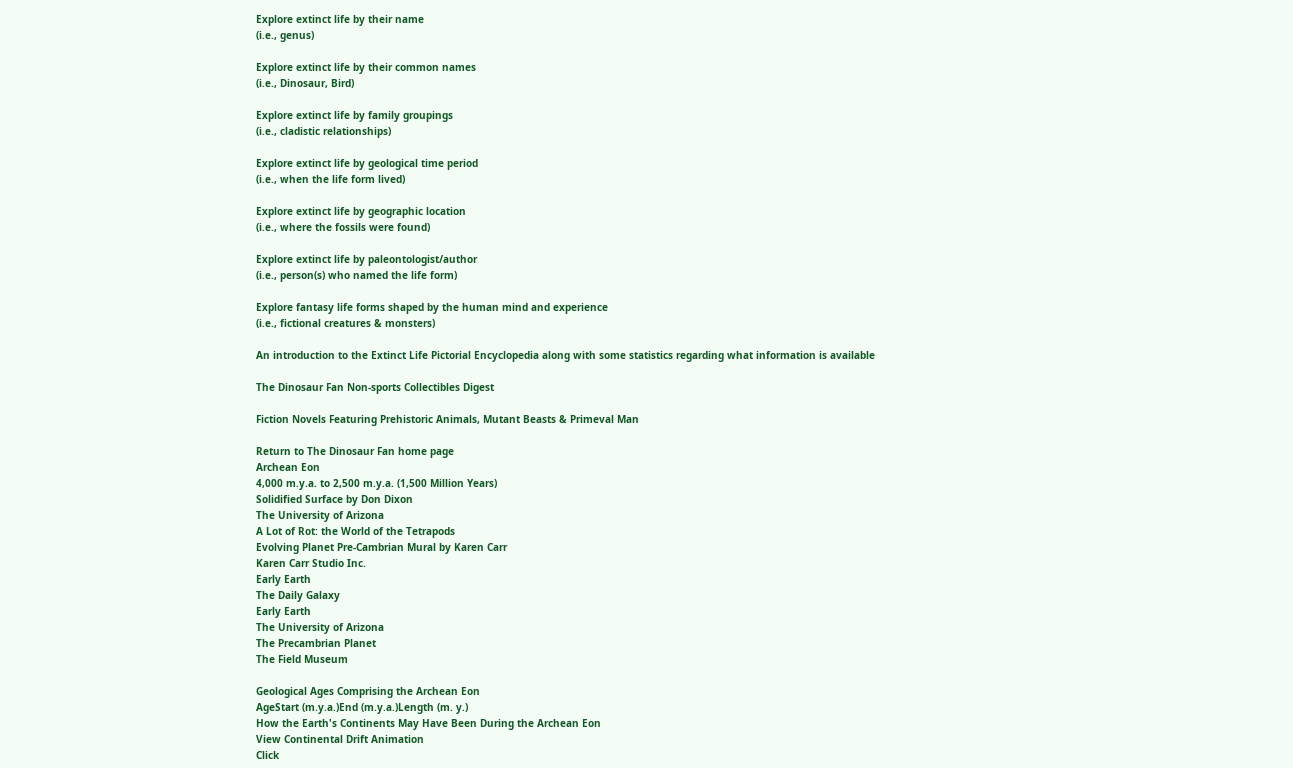Explore extinct life by their name
(i.e., genus)

Explore extinct life by their common names
(i.e., Dinosaur, Bird)

Explore extinct life by family groupings
(i.e., cladistic relationships)

Explore extinct life by geological time period
(i.e., when the life form lived)

Explore extinct life by geographic location
(i.e., where the fossils were found)

Explore extinct life by paleontologist/author
(i.e., person(s) who named the life form)

Explore fantasy life forms shaped by the human mind and experience
(i.e., fictional creatures & monsters)

An introduction to the Extinct Life Pictorial Encyclopedia along with some statistics regarding what information is available

The Dinosaur Fan Non-sports Collectibles Digest

Fiction Novels Featuring Prehistoric Animals, Mutant Beasts & Primeval Man

Return to The Dinosaur Fan home page
Archean Eon
4,000 m.y.a. to 2,500 m.y.a. (1,500 Million Years)
Solidified Surface by Don Dixon
The University of Arizona
A Lot of Rot: the World of the Tetrapods
Evolving Planet Pre-Cambrian Mural by Karen Carr
Karen Carr Studio Inc.
Early Earth
The Daily Galaxy
Early Earth
The University of Arizona
The Precambrian Planet
The Field Museum

Geological Ages Comprising the Archean Eon
AgeStart (m.y.a.)End (m.y.a.)Length (m. y.)
How the Earth's Continents May Have Been During the Archean Eon
View Continental Drift Animation
Click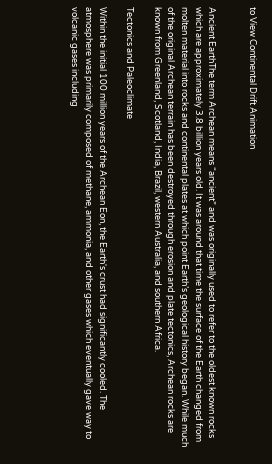to View Continental Drift Animation


Ancient EarthThe term Archean means “ancient” and was originally used to refer to the oldest known rocks which are approximately 3.8 billion years old. It was around that time the surface of the Earth changed from molten material into rocks and continental plates at which point Earth’s geological history began. While much of the original Archean terrain has been destroyed through erosion and plate tectonics, Archean rocks are known from Greenland, Scotland, India, Brazil, western Australia, and southern Africa.

Tectonics and Paleoclimate

Within the initial 100 million years of the Archean Eon, the Earth's crust had significantly cooled. The atmosphere was primarily composed of methane, ammonia, and other gases which eventually gave way to volcanic gases including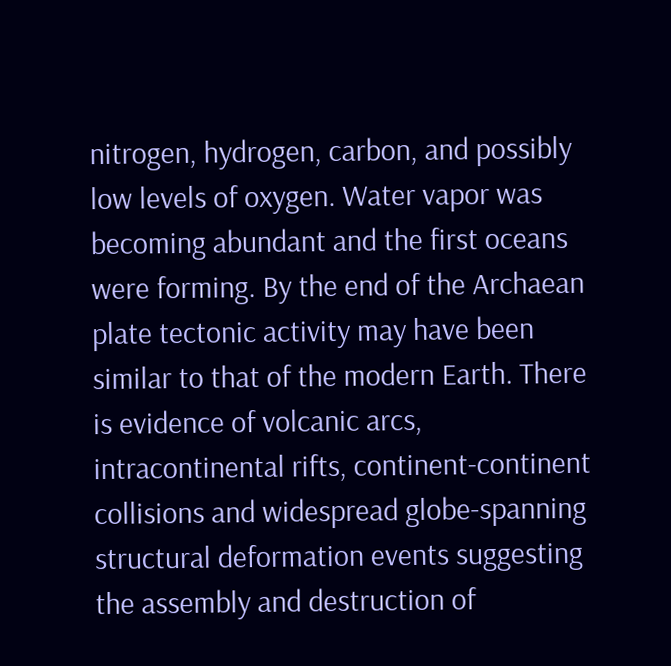nitrogen, hydrogen, carbon, and possibly low levels of oxygen. Water vapor was becoming abundant and the first oceans were forming. By the end of the Archaean plate tectonic activity may have been similar to that of the modern Earth. There is evidence of volcanic arcs, intracontinental rifts, continent-continent collisions and widespread globe-spanning structural deformation events suggesting the assembly and destruction of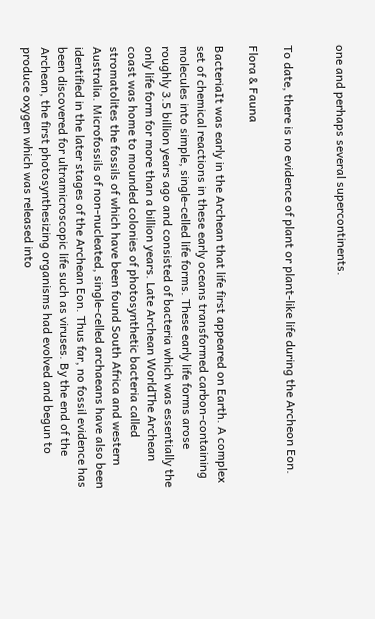one and perhaps several supercontinents.


To date, there is no evidence of plant or plant-like life during the Archeon Eon.

Flora & Fauna

BacteriaIt was early in the Archean that life first appeared on Earth. A complex set of chemical reactions in these early oceans transformed carbon-containing molecules into simple, single-celled life forms. These early life forms arose roughly 3.5 billion years ago and consisted of bacteria which was essentially the only life form for more than a billion years. Late Archean WorldThe Archean coast was home to mounded colonies of photosynthetic bacteria called stromatolites the fossils of which have been found South Africa and western Australia. Microfossils of non-nucleated, single-celled archaeans have also been identified in the later stages of the Archean Eon. Thus far, no fossil evidence has been discovered for ultramicroscopic life such as viruses. By the end of the Archean, the first photosynthesizing organisms had evolved and begun to produce oxygen which was released into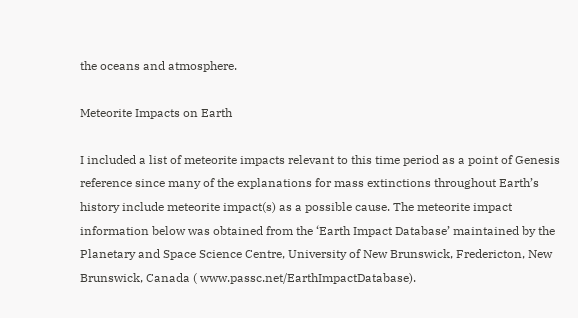the oceans and atmosphere.

Meteorite Impacts on Earth

I included a list of meteorite impacts relevant to this time period as a point of Genesis reference since many of the explanations for mass extinctions throughout Earth’s history include meteorite impact(s) as a possible cause. The meteorite impact information below was obtained from the ‘Earth Impact Database’ maintained by the Planetary and Space Science Centre, University of New Brunswick, Fredericton, New Brunswick, Canada ( www.passc.net/EarthImpactDatabase).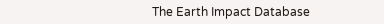The Earth Impact Database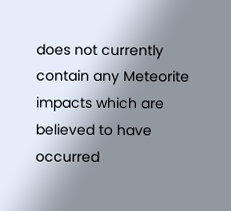does not currently contain any Meteorite impacts which are believed to have occurred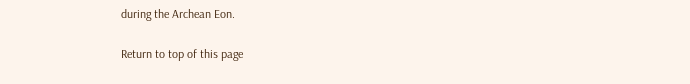during the Archean Eon.

Return to top of this page